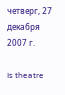четверг, 27 декабря 2007 г.

Is theatre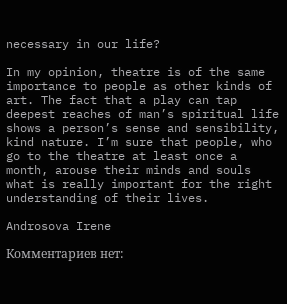necessary in our life?

In my opinion, theatre is of the same importance to people as other kinds of art. The fact that a play can tap deepest reaches of man’s spiritual life shows a person’s sense and sensibility, kind nature. I’m sure that people, who go to the theatre at least once a month, arouse their minds and souls what is really important for the right understanding of their lives.

Androsova Irene

Комментариев нет: